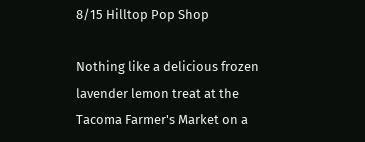8/15 Hilltop Pop Shop

Nothing like a delicious frozen lavender lemon treat at the
Tacoma Farmer's Market on a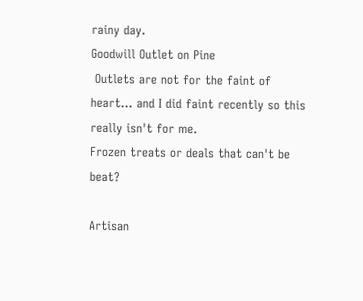rainy day.
Goodwill Outlet on Pine
 Outlets are not for the faint of heart... and I did faint recently so this really isn't for me.
Frozen treats or deals that can't be beat?

Artisan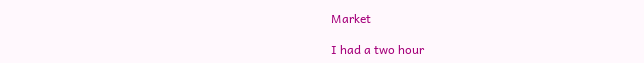Market

I had a two hour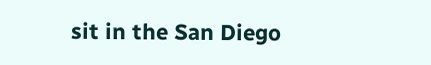sit in the San Diego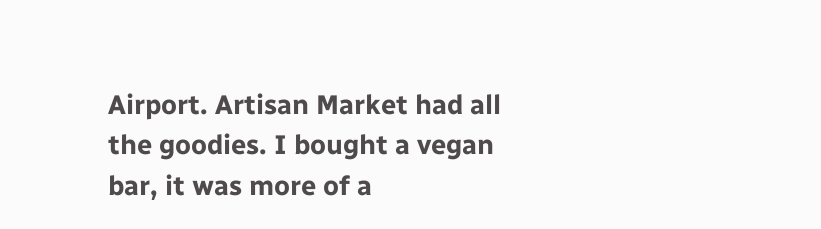Airport. Artisan Market had all the goodies. I bought a vegan bar, it was more of a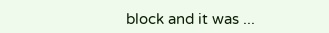block and it was ...